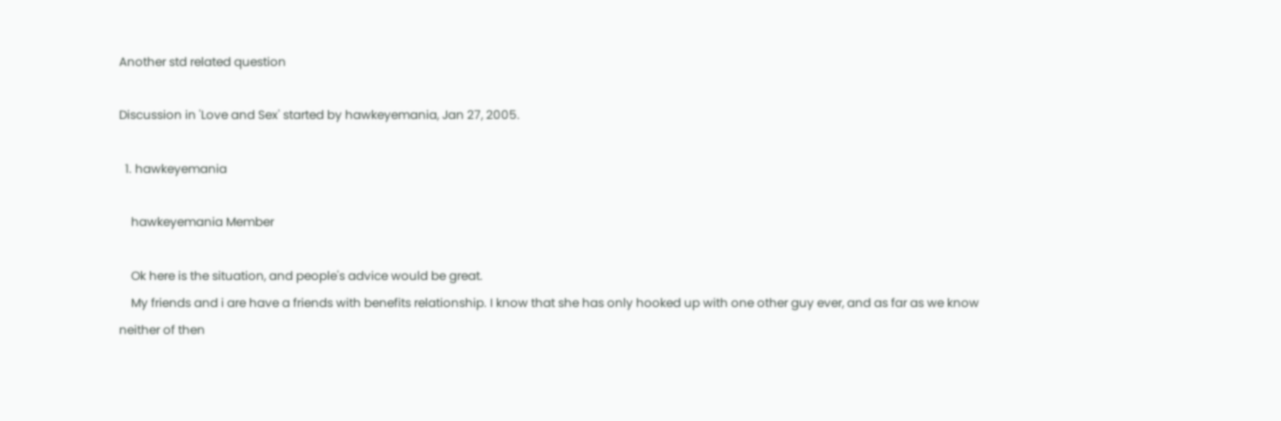Another std related question

Discussion in 'Love and Sex' started by hawkeyemania, Jan 27, 2005.

  1. hawkeyemania

    hawkeyemania Member

    Ok here is the situation, and people's advice would be great.
    My friends and i are have a friends with benefits relationship. I know that she has only hooked up with one other guy ever, and as far as we know neither of then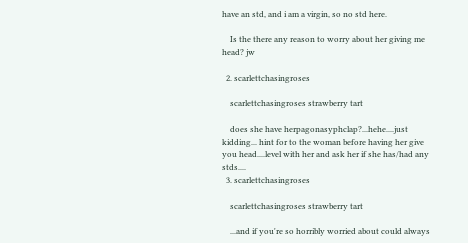have an std, and i am a virgin, so no std here.

    Is the there any reason to worry about her giving me head? jw

  2. scarlettchasingroses

    scarlettchasingroses strawberry tart

    does she have herpagonasyphclap?...hehe....just kidding... hint for to the woman before having her give you head....level with her and ask her if she has/had any stds....
  3. scarlettchasingroses

    scarlettchasingroses strawberry tart

    ...and if you're so horribly worried about could always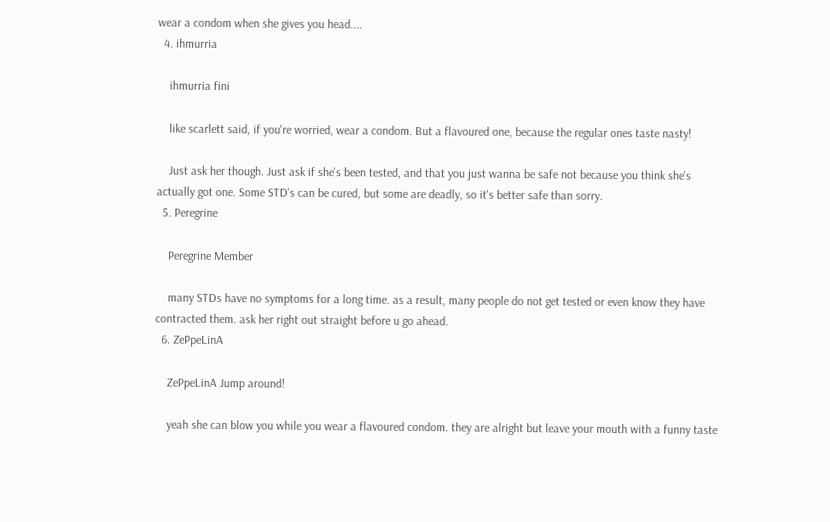wear a condom when she gives you head....
  4. ihmurria

    ihmurria fini

    like scarlett said, if you're worried, wear a condom. But a flavoured one, because the regular ones taste nasty!

    Just ask her though. Just ask if she's been tested, and that you just wanna be safe not because you think she's actually got one. Some STD's can be cured, but some are deadly, so it's better safe than sorry.
  5. Peregrine

    Peregrine Member

    many STDs have no symptoms for a long time. as a result, many people do not get tested or even know they have contracted them. ask her right out straight before u go ahead.
  6. ZePpeLinA

    ZePpeLinA Jump around!

    yeah she can blow you while you wear a flavoured condom. they are alright but leave your mouth with a funny taste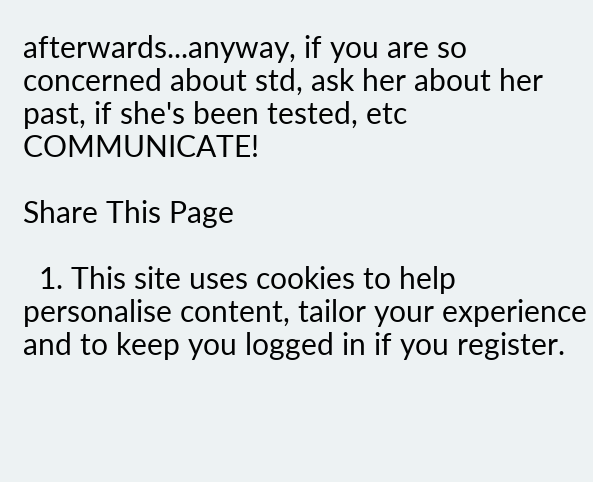afterwards...anyway, if you are so concerned about std, ask her about her past, if she's been tested, etc COMMUNICATE!

Share This Page

  1. This site uses cookies to help personalise content, tailor your experience and to keep you logged in if you register.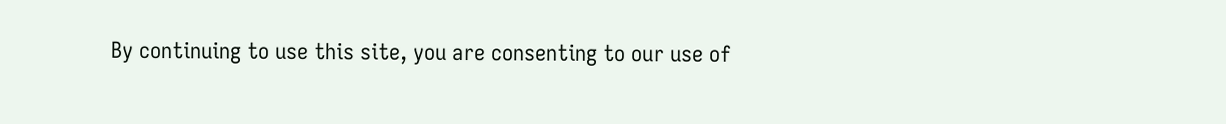By continuing to use this site, you are consenting to our use of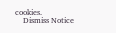cookies.
    Dismiss Notice